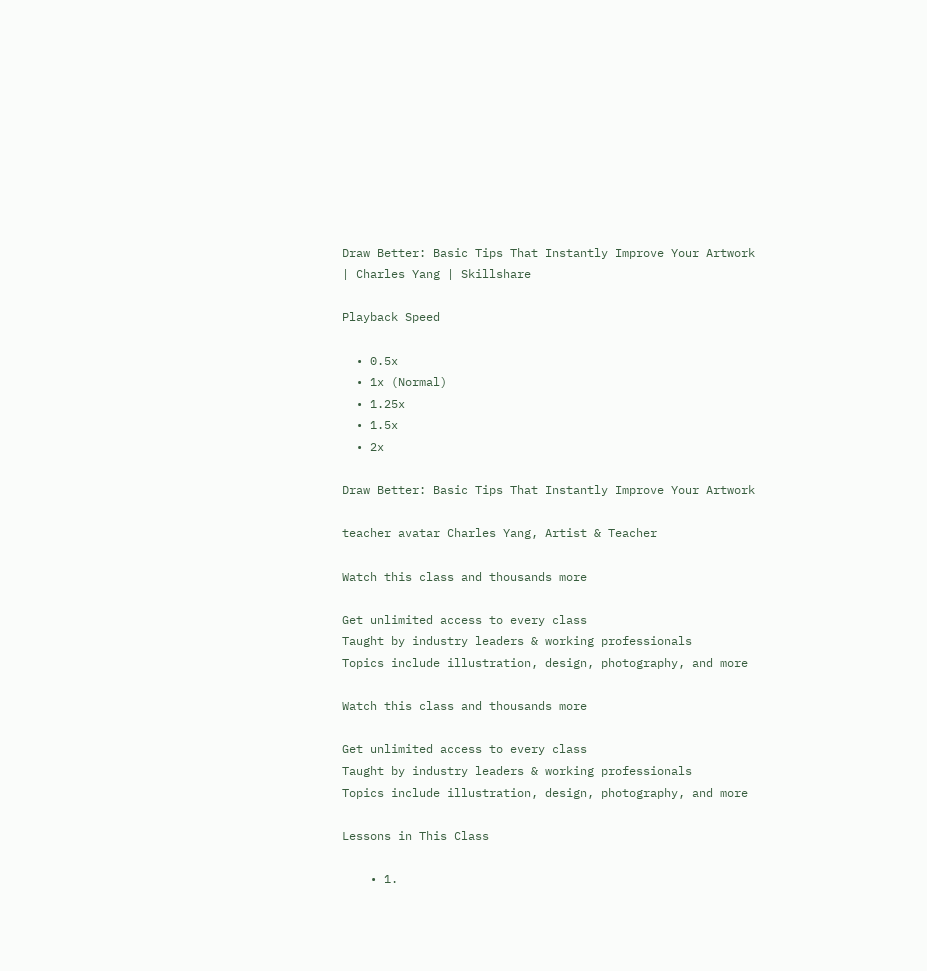Draw Better: Basic Tips That Instantly Improve Your Artwork | Charles Yang | Skillshare

Playback Speed

  • 0.5x
  • 1x (Normal)
  • 1.25x
  • 1.5x
  • 2x

Draw Better: Basic Tips That Instantly Improve Your Artwork

teacher avatar Charles Yang, Artist & Teacher

Watch this class and thousands more

Get unlimited access to every class
Taught by industry leaders & working professionals
Topics include illustration, design, photography, and more

Watch this class and thousands more

Get unlimited access to every class
Taught by industry leaders & working professionals
Topics include illustration, design, photography, and more

Lessons in This Class

    • 1.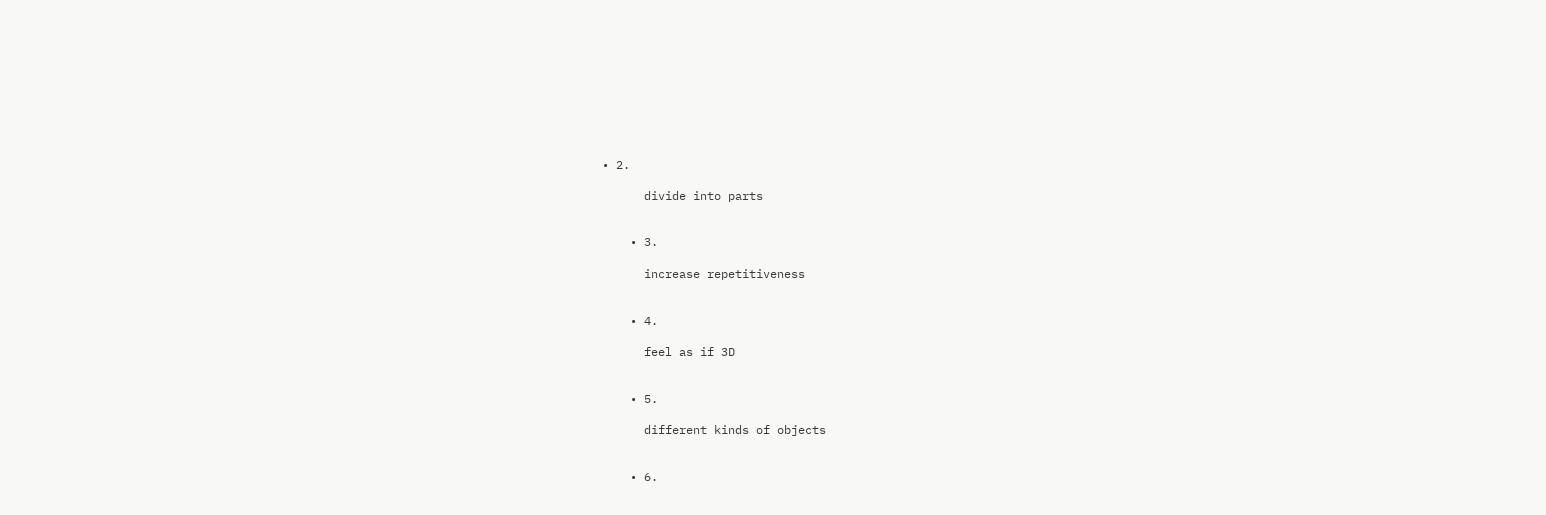• 2.

      divide into parts


    • 3.

      increase repetitiveness


    • 4.

      feel as if 3D


    • 5.

      different kinds of objects


    • 6.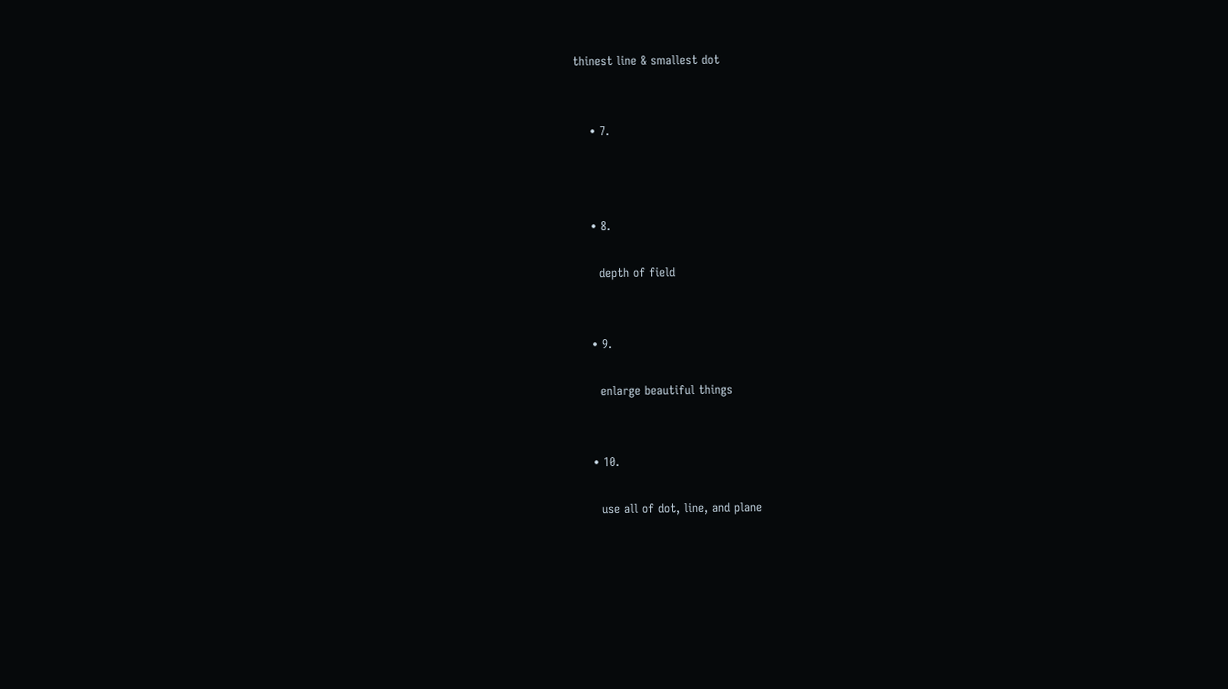thinest line & smallest dot


    • 7.



    • 8.

      depth of field


    • 9.

      enlarge beautiful things


    • 10.

      use all of dot, line, and plane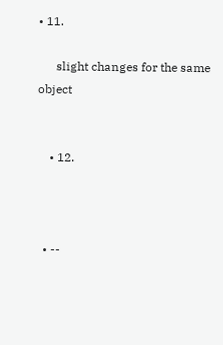• 11.

      slight changes for the same object


    • 12.



  • --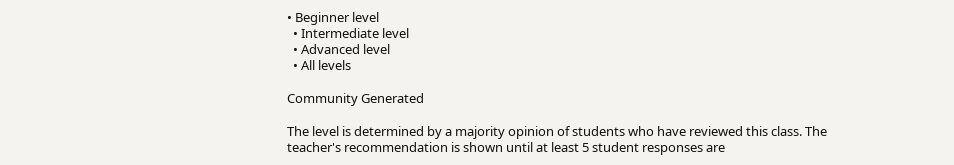• Beginner level
  • Intermediate level
  • Advanced level
  • All levels

Community Generated

The level is determined by a majority opinion of students who have reviewed this class. The teacher's recommendation is shown until at least 5 student responses are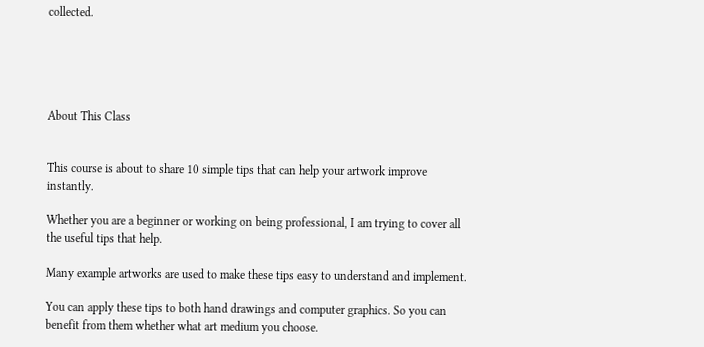collected.





About This Class


This course is about to share 10 simple tips that can help your artwork improve instantly.

Whether you are a beginner or working on being professional, I am trying to cover all the useful tips that help.

Many example artworks are used to make these tips easy to understand and implement.

You can apply these tips to both hand drawings and computer graphics. So you can benefit from them whether what art medium you choose.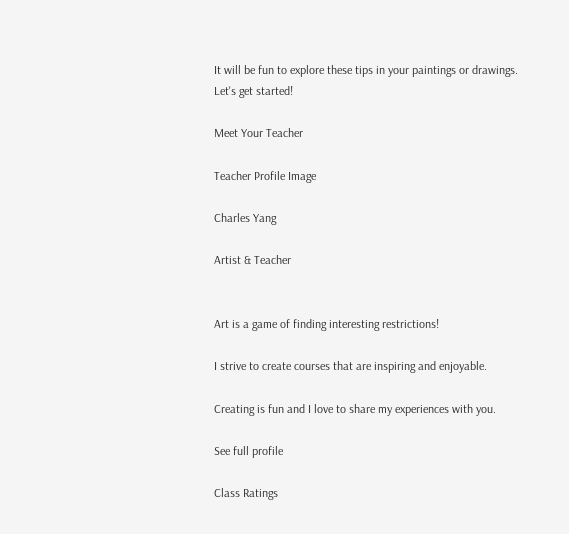It will be fun to explore these tips in your paintings or drawings.
Let's get started!

Meet Your Teacher

Teacher Profile Image

Charles Yang

Artist & Teacher


Art is a game of finding interesting restrictions!

I strive to create courses that are inspiring and enjoyable.

Creating is fun and I love to share my experiences with you.

See full profile

Class Ratings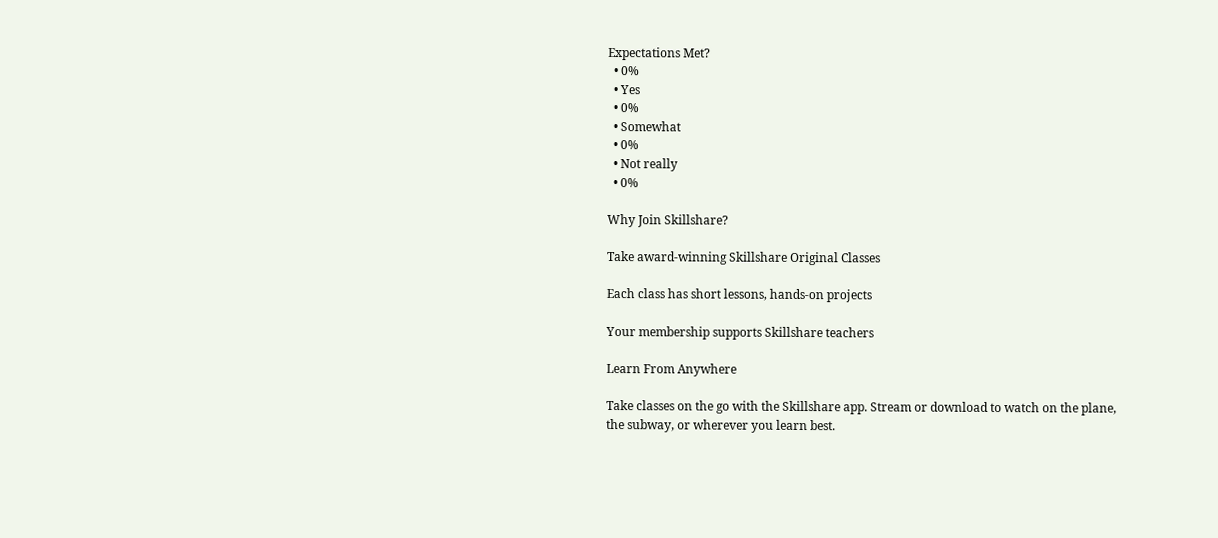Expectations Met?
  • 0%
  • Yes
  • 0%
  • Somewhat
  • 0%
  • Not really
  • 0%

Why Join Skillshare?

Take award-winning Skillshare Original Classes

Each class has short lessons, hands-on projects

Your membership supports Skillshare teachers

Learn From Anywhere

Take classes on the go with the Skillshare app. Stream or download to watch on the plane, the subway, or wherever you learn best.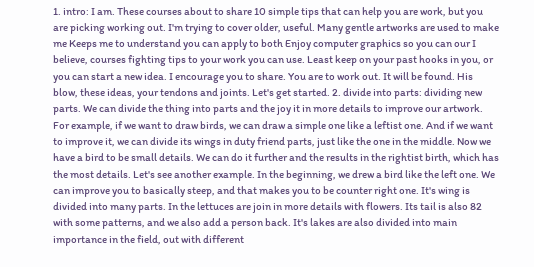1. intro: I am. These courses about to share 10 simple tips that can help you are work, but you are picking working out. I'm trying to cover older, useful. Many gentle artworks are used to make me Keeps me to understand you can apply to both Enjoy computer graphics so you can our I believe, courses fighting tips to your work you can use. Least keep on your past hooks in you, or you can start a new idea. I encourage you to share. You are to work out. It will be found. His blow, these ideas, your tendons and joints. Let's get started. 2. divide into parts: dividing new parts. We can divide the thing into parts and the joy it in more details to improve our artwork. For example, if we want to draw birds, we can draw a simple one like a leftist one. And if we want to improve it, we can divide its wings in duty friend parts, just like the one in the middle. Now we have a bird to be small details. We can do it further and the results in the rightist birth, which has the most details. Let's see another example. In the beginning, we drew a bird like the left one. We can improve you to basically steep, and that makes you to be counter right one. It's wing is divided into many parts. In the lettuces are join in more details with flowers. Its tail is also 82 with some patterns, and we also add a person back. It's lakes are also divided into main importance in the field, out with different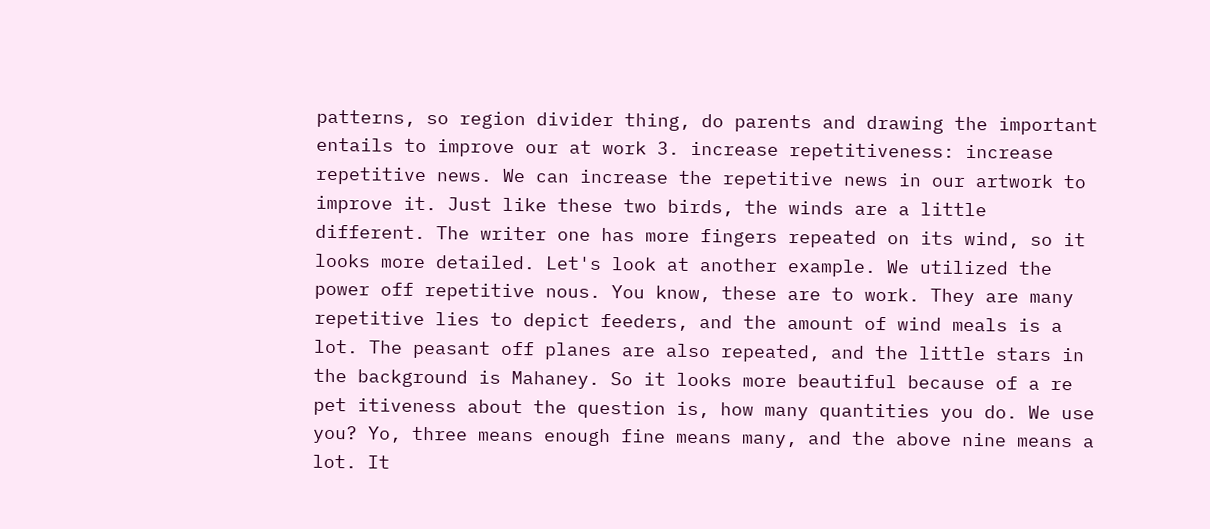patterns, so region divider thing, do parents and drawing the important entails to improve our at work 3. increase repetitiveness: increase repetitive news. We can increase the repetitive news in our artwork to improve it. Just like these two birds, the winds are a little different. The writer one has more fingers repeated on its wind, so it looks more detailed. Let's look at another example. We utilized the power off repetitive nous. You know, these are to work. They are many repetitive lies to depict feeders, and the amount of wind meals is a lot. The peasant off planes are also repeated, and the little stars in the background is Mahaney. So it looks more beautiful because of a re pet itiveness about the question is, how many quantities you do. We use you? Yo, three means enough fine means many, and the above nine means a lot. It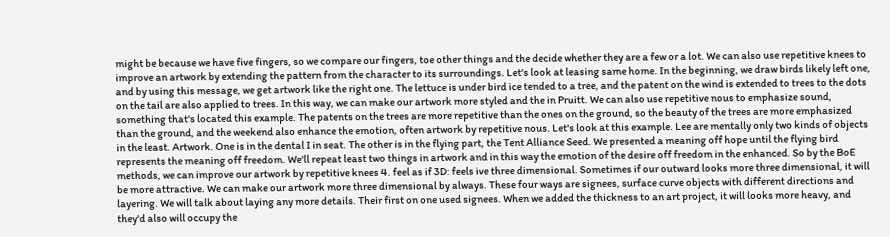might be because we have five fingers, so we compare our fingers, toe other things and the decide whether they are a few or a lot. We can also use repetitive knees to improve an artwork by extending the pattern from the character to its surroundings. Let's look at leasing same home. In the beginning, we draw birds likely left one, and by using this message, we get artwork like the right one. The lettuce is under bird ice tended to a tree, and the patent on the wind is extended to trees to the dots on the tail are also applied to trees. In this way, we can make our artwork more styled and the in Pruitt. We can also use repetitive nous to emphasize sound, something that's located this example. The patents on the trees are more repetitive than the ones on the ground, so the beauty of the trees are more emphasized than the ground, and the weekend also enhance the emotion, often artwork by repetitive nous. Let's look at this example. Lee are mentally only two kinds of objects in the least. Artwork. One is in the dental I in seat. The other is in the flying part, the Tent Alliance Seed. We presented a meaning off hope until the flying bird represents the meaning off freedom. We'll repeat least two things in artwork and in this way the emotion of the desire off freedom in the enhanced. So by the BoE methods, we can improve our artwork by repetitive knees 4. feel as if 3D: feels ive three dimensional. Sometimes if our outward looks more three dimensional, it will be more attractive. We can make our artwork more three dimensional by always. These four ways are signees, surface curve objects with different directions and layering. We will talk about laying any more details. Their first on one used signees. When we added the thickness to an art project, it will looks more heavy, and they'd also will occupy the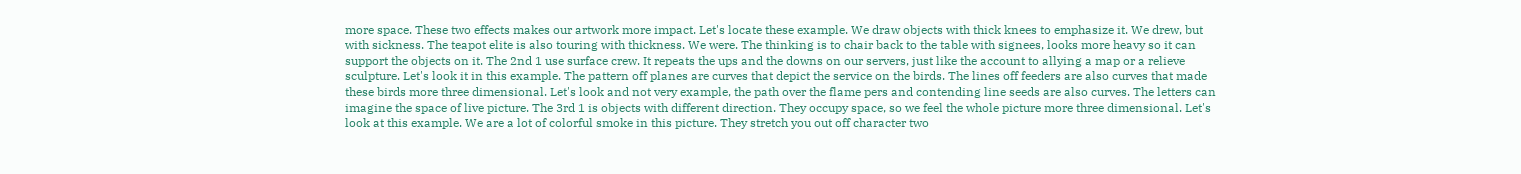more space. These two effects makes our artwork more impact. Let's locate these example. We draw objects with thick knees to emphasize it. We drew, but with sickness. The teapot elite is also touring with thickness. We were. The thinking is to chair back to the table with signees, looks more heavy so it can support the objects on it. The 2nd 1 use surface crew. It repeats the ups and the downs on our servers, just like the account to allying a map or a relieve sculpture. Let's look it in this example. The pattern off planes are curves that depict the service on the birds. The lines off feeders are also curves that made these birds more three dimensional. Let's look and not very example, the path over the flame pers and contending line seeds are also curves. The letters can imagine the space of live picture. The 3rd 1 is objects with different direction. They occupy space, so we feel the whole picture more three dimensional. Let's look at this example. We are a lot of colorful smoke in this picture. They stretch you out off character two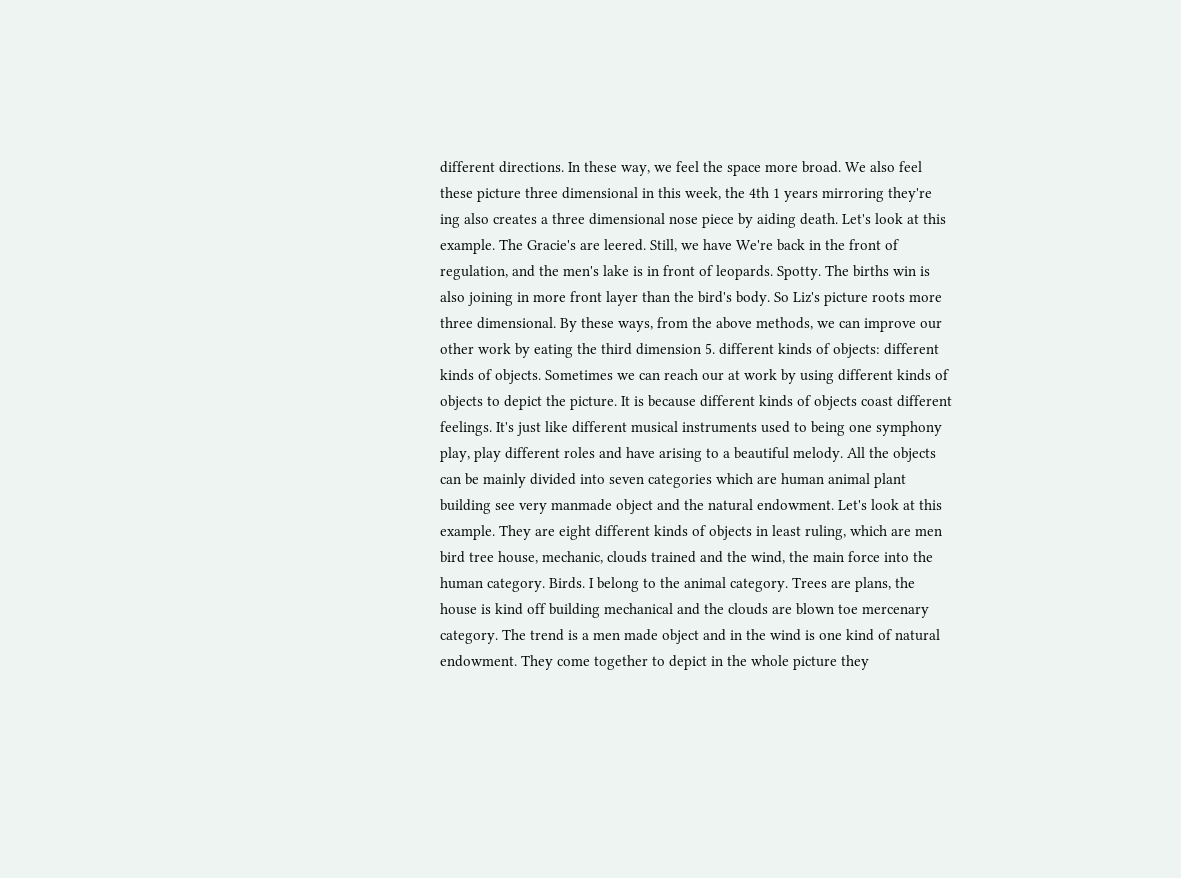different directions. In these way, we feel the space more broad. We also feel these picture three dimensional in this week, the 4th 1 years mirroring they're ing also creates a three dimensional nose piece by aiding death. Let's look at this example. The Gracie's are leered. Still, we have We're back in the front of regulation, and the men's lake is in front of leopards. Spotty. The births win is also joining in more front layer than the bird's body. So Liz's picture roots more three dimensional. By these ways, from the above methods, we can improve our other work by eating the third dimension 5. different kinds of objects: different kinds of objects. Sometimes we can reach our at work by using different kinds of objects to depict the picture. It is because different kinds of objects coast different feelings. It's just like different musical instruments used to being one symphony play, play different roles and have arising to a beautiful melody. All the objects can be mainly divided into seven categories which are human animal plant building see very manmade object and the natural endowment. Let's look at this example. They are eight different kinds of objects in least ruling, which are men bird tree house, mechanic, clouds trained and the wind, the main force into the human category. Birds. I belong to the animal category. Trees are plans, the house is kind off building mechanical and the clouds are blown toe mercenary category. The trend is a men made object and in the wind is one kind of natural endowment. They come together to depict in the whole picture they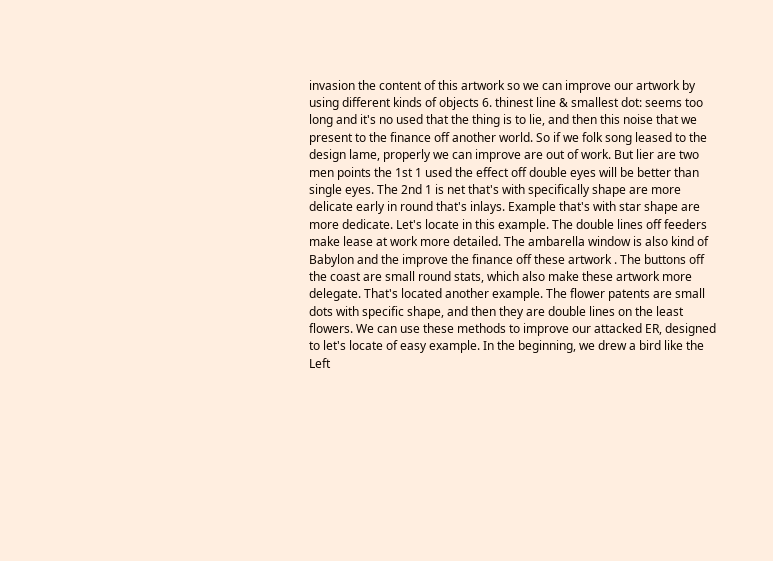invasion the content of this artwork so we can improve our artwork by using different kinds of objects 6. thinest line & smallest dot: seems too long and it's no used that the thing is to lie, and then this noise that we present to the finance off another world. So if we folk song leased to the design lame, properly we can improve are out of work. But lier are two men points the 1st 1 used the effect off double eyes will be better than single eyes. The 2nd 1 is net that's with specifically shape are more delicate early in round that's inlays. Example that's with star shape are more dedicate. Let's locate in this example. The double lines off feeders make lease at work more detailed. The ambarella window is also kind of Babylon and the improve the finance off these artwork . The buttons off the coast are small round stats, which also make these artwork more delegate. That's located another example. The flower patents are small dots with specific shape, and then they are double lines on the least flowers. We can use these methods to improve our attacked ER, designed to let's locate of easy example. In the beginning, we drew a bird like the Left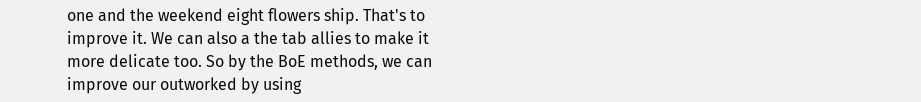one and the weekend eight flowers ship. That's to improve it. We can also a the tab allies to make it more delicate too. So by the BoE methods, we can improve our outworked by using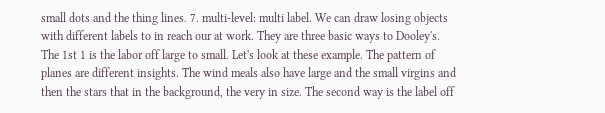small dots and the thing lines. 7. multi-level: multi label. We can draw losing objects with different labels to in reach our at work. They are three basic ways to Dooley's. The 1st 1 is the labor off large to small. Let's look at these example. The pattern of planes are different insights. The wind meals also have large and the small virgins and then the stars that in the background, the very in size. The second way is the label off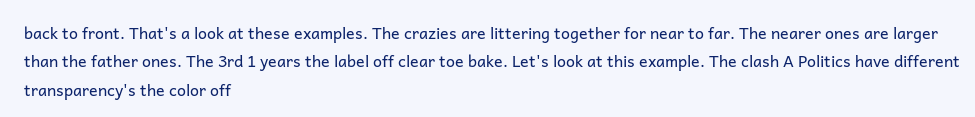back to front. That's a look at these examples. The crazies are littering together for near to far. The nearer ones are larger than the father ones. The 3rd 1 years the label off clear toe bake. Let's look at this example. The clash A Politics have different transparency's the color off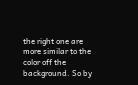the right one are more similar to the color off the background. So by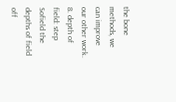the bone methods, we can improve our other work. 8. depth of field: step Sofield the depths of field off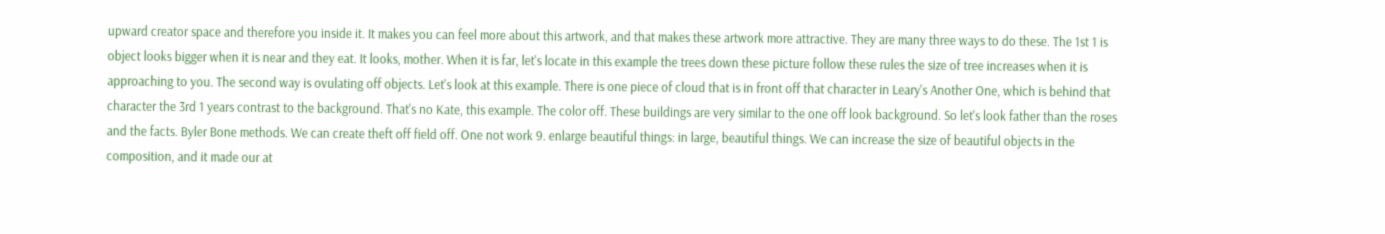upward creator space and therefore you inside it. It makes you can feel more about this artwork, and that makes these artwork more attractive. They are many three ways to do these. The 1st 1 is object looks bigger when it is near and they eat. It looks, mother. When it is far, let's locate in this example the trees down these picture follow these rules the size of tree increases when it is approaching to you. The second way is ovulating off objects. Let's look at this example. There is one piece of cloud that is in front off that character in Leary's Another One, which is behind that character the 3rd 1 years contrast to the background. That's no Kate, this example. The color off. These buildings are very similar to the one off look background. So let's look father than the roses and the facts. Byler Bone methods. We can create theft off field off. One not work 9. enlarge beautiful things: in large, beautiful things. We can increase the size of beautiful objects in the composition, and it made our at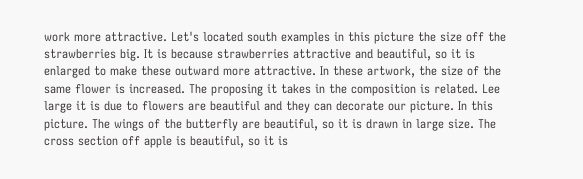work more attractive. Let's located south examples in this picture the size off the strawberries big. It is because strawberries attractive and beautiful, so it is enlarged to make these outward more attractive. In these artwork, the size of the same flower is increased. The proposing it takes in the composition is related. Lee large it is due to flowers are beautiful and they can decorate our picture. In this picture. The wings of the butterfly are beautiful, so it is drawn in large size. The cross section off apple is beautiful, so it is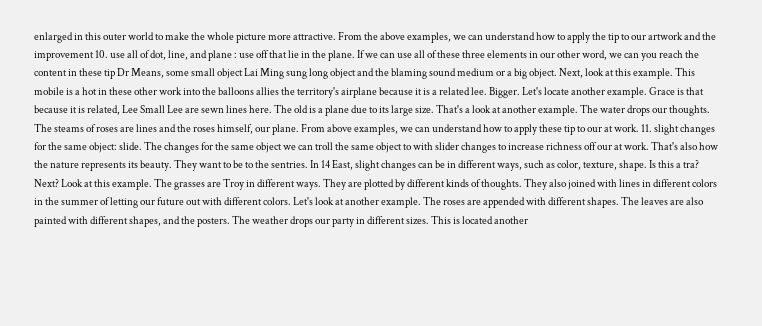enlarged in this outer world to make the whole picture more attractive. From the above examples, we can understand how to apply the tip to our artwork and the improvement 10. use all of dot, line, and plane : use off that lie in the plane. If we can use all of these three elements in our other word, we can you reach the content in these tip Dr Means, some small object Lai Ming sung long object and the blaming sound medium or a big object. Next, look at this example. This mobile is a hot in these other work into the balloons allies the territory's airplane because it is a related lee. Bigger. Let's locate another example. Grace is that because it is related, Lee Small Lee are sewn lines here. The old is a plane due to its large size. That's a look at another example. The water drops our thoughts. The steams of roses are lines and the roses himself, our plane. From above examples, we can understand how to apply these tip to our at work. 11. slight changes for the same object: slide. The changes for the same object we can troll the same object to with slider changes to increase richness off our at work. That's also how the nature represents its beauty. They want to be to the sentries. In 14 East, slight changes can be in different ways, such as color, texture, shape. Is this a tra? Next? Look at this example. The grasses are Troy in different ways. They are plotted by different kinds of thoughts. They also joined with lines in different colors in the summer of letting our future out with different colors. Let's look at another example. The roses are appended with different shapes. The leaves are also painted with different shapes, and the posters. The weather drops our party in different sizes. This is located another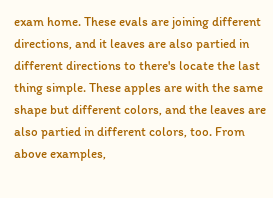exam home. These evals are joining different directions, and it leaves are also partied in different directions to there's locate the last thing simple. These apples are with the same shape but different colors, and the leaves are also partied in different colors, too. From above examples,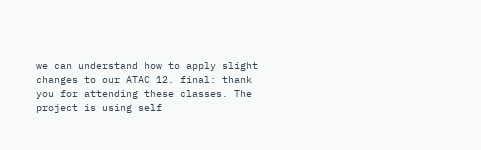we can understand how to apply slight changes to our ATAC 12. final: thank you for attending these classes. The project is using self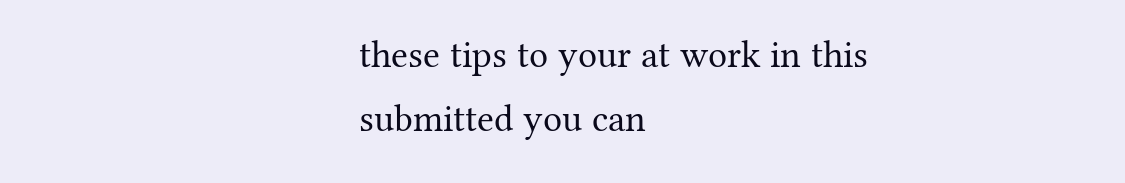these tips to your at work in this submitted you can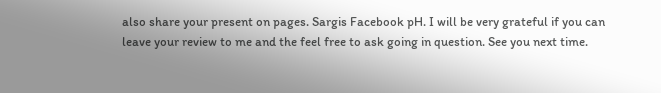also share your present on pages. Sargis Facebook pH. I will be very grateful if you can leave your review to me and the feel free to ask going in question. See you next time.